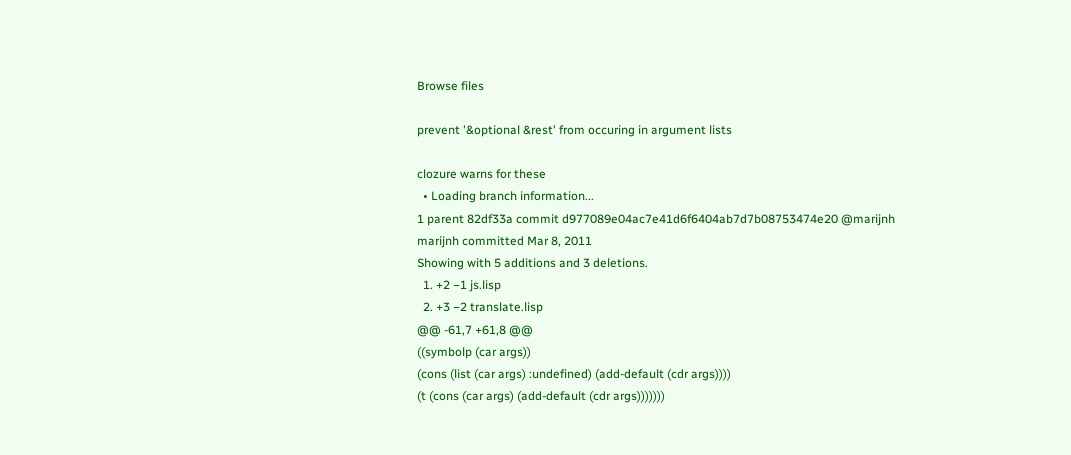Browse files

prevent '&optional &rest' from occuring in argument lists

clozure warns for these
  • Loading branch information...
1 parent 82df33a commit d977089e04ac7e41d6f6404ab7d7b08753474e20 @marijnh marijnh committed Mar 8, 2011
Showing with 5 additions and 3 deletions.
  1. +2 −1 js.lisp
  2. +3 −2 translate.lisp
@@ -61,7 +61,8 @@
((symbolp (car args))
(cons (list (car args) :undefined) (add-default (cdr args))))
(t (cons (car args) (add-default (cdr args)))))))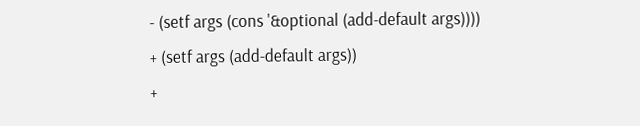- (setf args (cons '&optional (add-default args))))
+ (setf args (add-default args))
+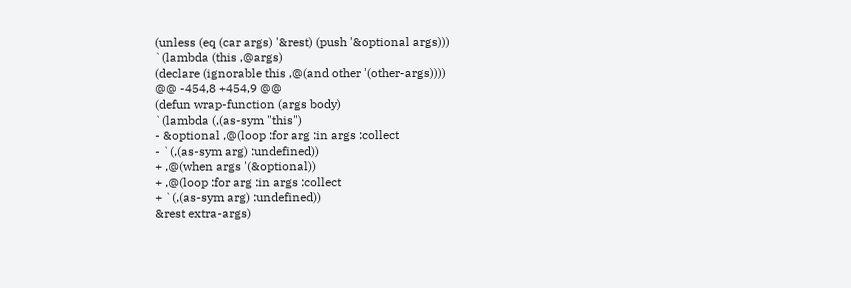(unless (eq (car args) '&rest) (push '&optional args)))
`(lambda (this ,@args)
(declare (ignorable this ,@(and other '(other-args))))
@@ -454,8 +454,9 @@
(defun wrap-function (args body)
`(lambda (,(as-sym "this")
- &optional ,@(loop :for arg :in args :collect
- `(,(as-sym arg) :undefined))
+ ,@(when args '(&optional))
+ ,@(loop :for arg :in args :collect
+ `(,(as-sym arg) :undefined))
&rest extra-args)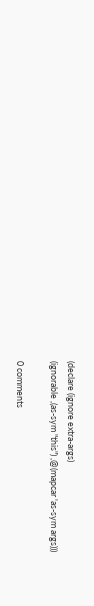(declare (ignore extra-args)
(ignorable ,(as-sym "this") ,@(mapcar 'as-sym args)))

0 comments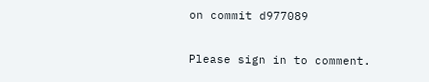on commit d977089

Please sign in to comment.